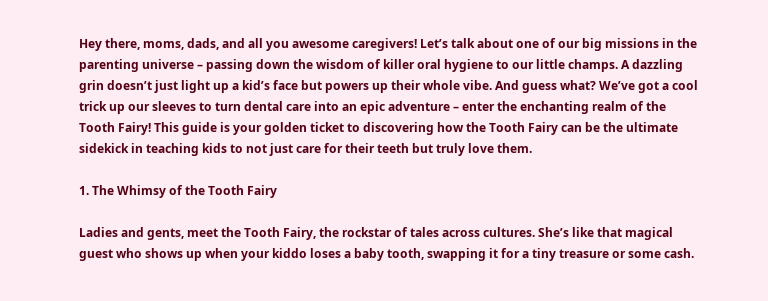Hey there, moms, dads, and all you awesome caregivers! Let’s talk about one of our big missions in the parenting universe – passing down the wisdom of killer oral hygiene to our little champs. A dazzling grin doesn’t just light up a kid’s face but powers up their whole vibe. And guess what? We’ve got a cool trick up our sleeves to turn dental care into an epic adventure – enter the enchanting realm of the Tooth Fairy! This guide is your golden ticket to discovering how the Tooth Fairy can be the ultimate sidekick in teaching kids to not just care for their teeth but truly love them.

1. The Whimsy of the Tooth Fairy

Ladies and gents, meet the Tooth Fairy, the rockstar of tales across cultures. She’s like that magical guest who shows up when your kiddo loses a baby tooth, swapping it for a tiny treasure or some cash.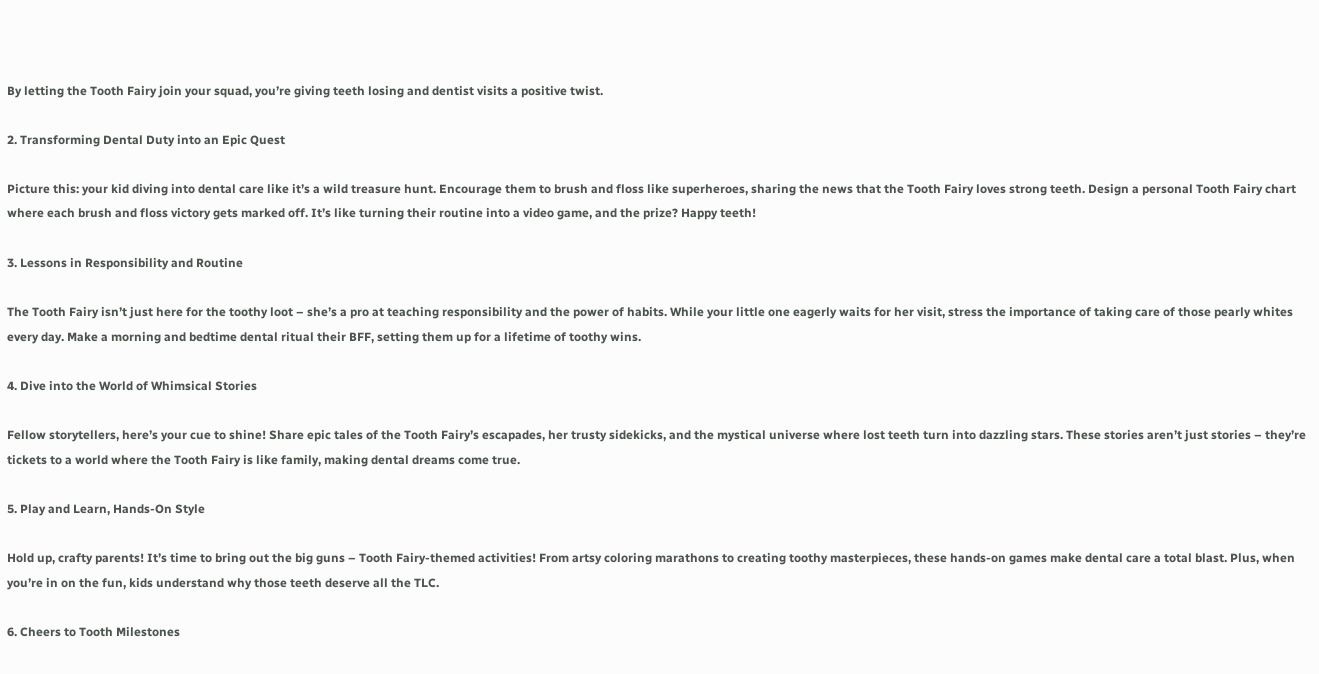By letting the Tooth Fairy join your squad, you’re giving teeth losing and dentist visits a positive twist.

2. Transforming Dental Duty into an Epic Quest

Picture this: your kid diving into dental care like it’s a wild treasure hunt. Encourage them to brush and floss like superheroes, sharing the news that the Tooth Fairy loves strong teeth. Design a personal Tooth Fairy chart where each brush and floss victory gets marked off. It’s like turning their routine into a video game, and the prize? Happy teeth!

3. Lessons in Responsibility and Routine

The Tooth Fairy isn’t just here for the toothy loot – she’s a pro at teaching responsibility and the power of habits. While your little one eagerly waits for her visit, stress the importance of taking care of those pearly whites every day. Make a morning and bedtime dental ritual their BFF, setting them up for a lifetime of toothy wins.

4. Dive into the World of Whimsical Stories

Fellow storytellers, here’s your cue to shine! Share epic tales of the Tooth Fairy’s escapades, her trusty sidekicks, and the mystical universe where lost teeth turn into dazzling stars. These stories aren’t just stories – they’re tickets to a world where the Tooth Fairy is like family, making dental dreams come true.

5. Play and Learn, Hands-On Style

Hold up, crafty parents! It’s time to bring out the big guns – Tooth Fairy-themed activities! From artsy coloring marathons to creating toothy masterpieces, these hands-on games make dental care a total blast. Plus, when you’re in on the fun, kids understand why those teeth deserve all the TLC.

6. Cheers to Tooth Milestones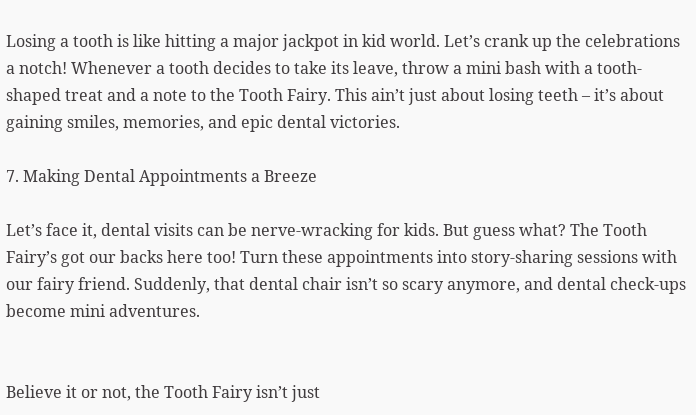Losing a tooth is like hitting a major jackpot in kid world. Let’s crank up the celebrations a notch! Whenever a tooth decides to take its leave, throw a mini bash with a tooth-shaped treat and a note to the Tooth Fairy. This ain’t just about losing teeth – it’s about gaining smiles, memories, and epic dental victories.

7. Making Dental Appointments a Breeze

Let’s face it, dental visits can be nerve-wracking for kids. But guess what? The Tooth Fairy’s got our backs here too! Turn these appointments into story-sharing sessions with our fairy friend. Suddenly, that dental chair isn’t so scary anymore, and dental check-ups become mini adventures.


Believe it or not, the Tooth Fairy isn’t just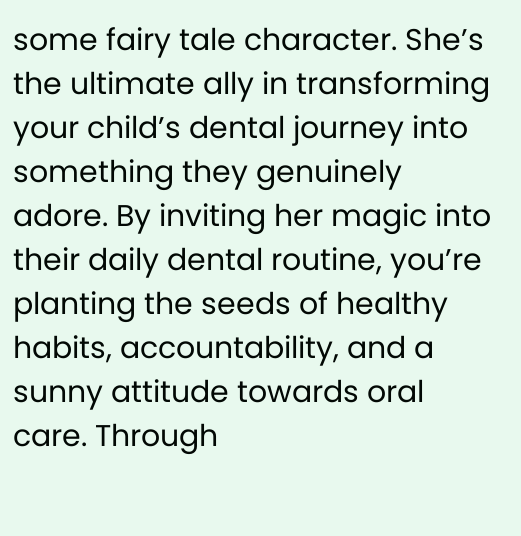some fairy tale character. She’s the ultimate ally in transforming your child’s dental journey into something they genuinely adore. By inviting her magic into their daily dental routine, you’re planting the seeds of healthy habits, accountability, and a sunny attitude towards oral care. Through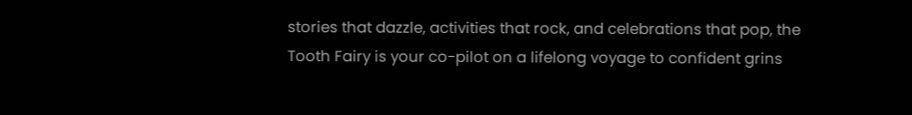stories that dazzle, activities that rock, and celebrations that pop, the Tooth Fairy is your co-pilot on a lifelong voyage to confident grins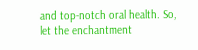and top-notch oral health. So, let the enchantment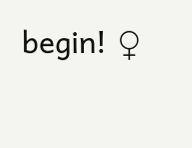begin! ♀